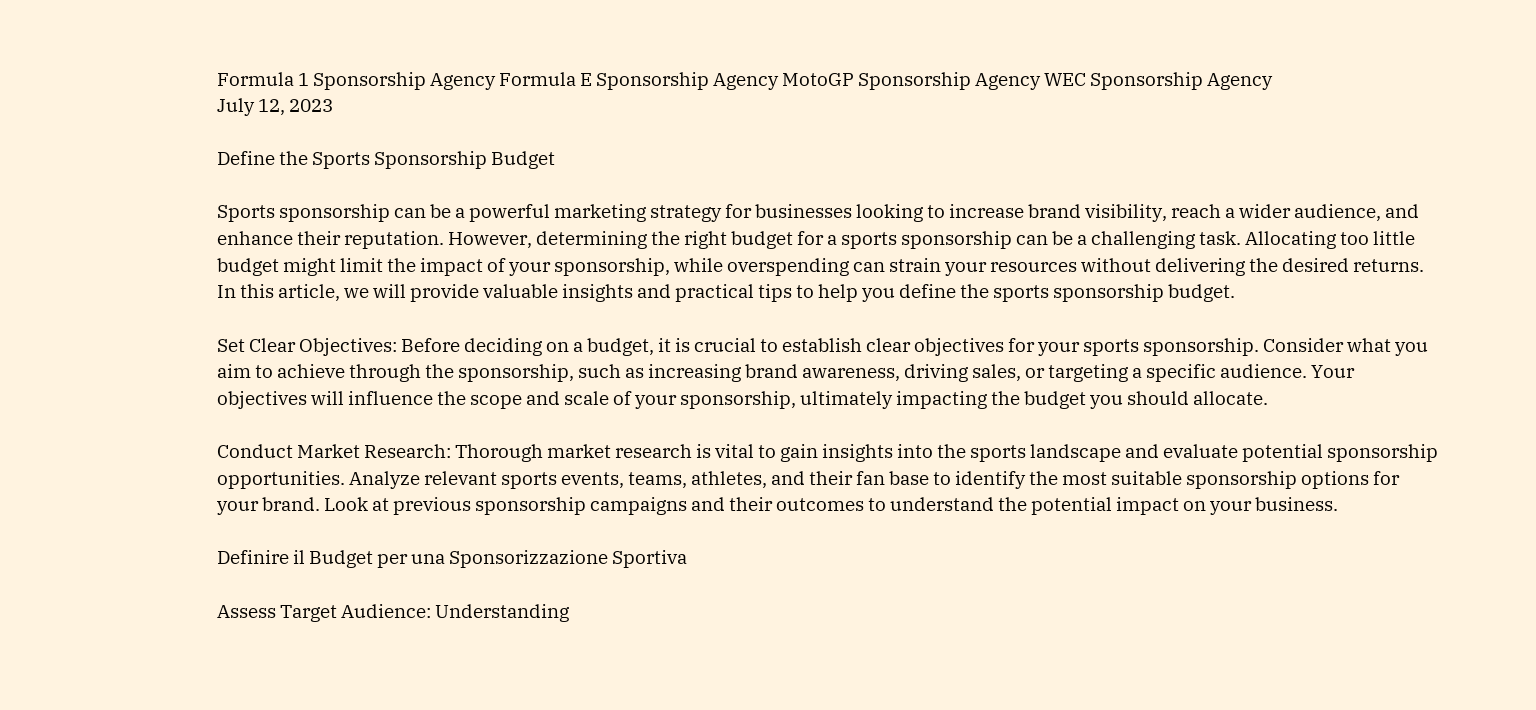Formula 1 Sponsorship Agency Formula E Sponsorship Agency MotoGP Sponsorship Agency WEC Sponsorship Agency
July 12, 2023

Define the Sports Sponsorship Budget

Sports sponsorship can be a powerful marketing strategy for businesses looking to increase brand visibility, reach a wider audience, and enhance their reputation. However, determining the right budget for a sports sponsorship can be a challenging task. Allocating too little budget might limit the impact of your sponsorship, while overspending can strain your resources without delivering the desired returns. In this article, we will provide valuable insights and practical tips to help you define the sports sponsorship budget.

Set Clear Objectives: Before deciding on a budget, it is crucial to establish clear objectives for your sports sponsorship. Consider what you aim to achieve through the sponsorship, such as increasing brand awareness, driving sales, or targeting a specific audience. Your objectives will influence the scope and scale of your sponsorship, ultimately impacting the budget you should allocate.

Conduct Market Research: Thorough market research is vital to gain insights into the sports landscape and evaluate potential sponsorship opportunities. Analyze relevant sports events, teams, athletes, and their fan base to identify the most suitable sponsorship options for your brand. Look at previous sponsorship campaigns and their outcomes to understand the potential impact on your business.

Definire il Budget per una Sponsorizzazione Sportiva

Assess Target Audience: Understanding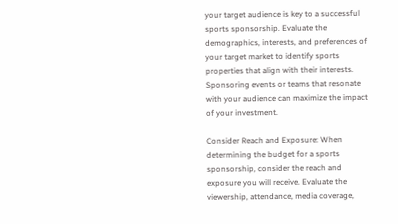your target audience is key to a successful sports sponsorship. Evaluate the demographics, interests, and preferences of your target market to identify sports properties that align with their interests. Sponsoring events or teams that resonate with your audience can maximize the impact of your investment.

Consider Reach and Exposure: When determining the budget for a sports sponsorship, consider the reach and exposure you will receive. Evaluate the viewership, attendance, media coverage,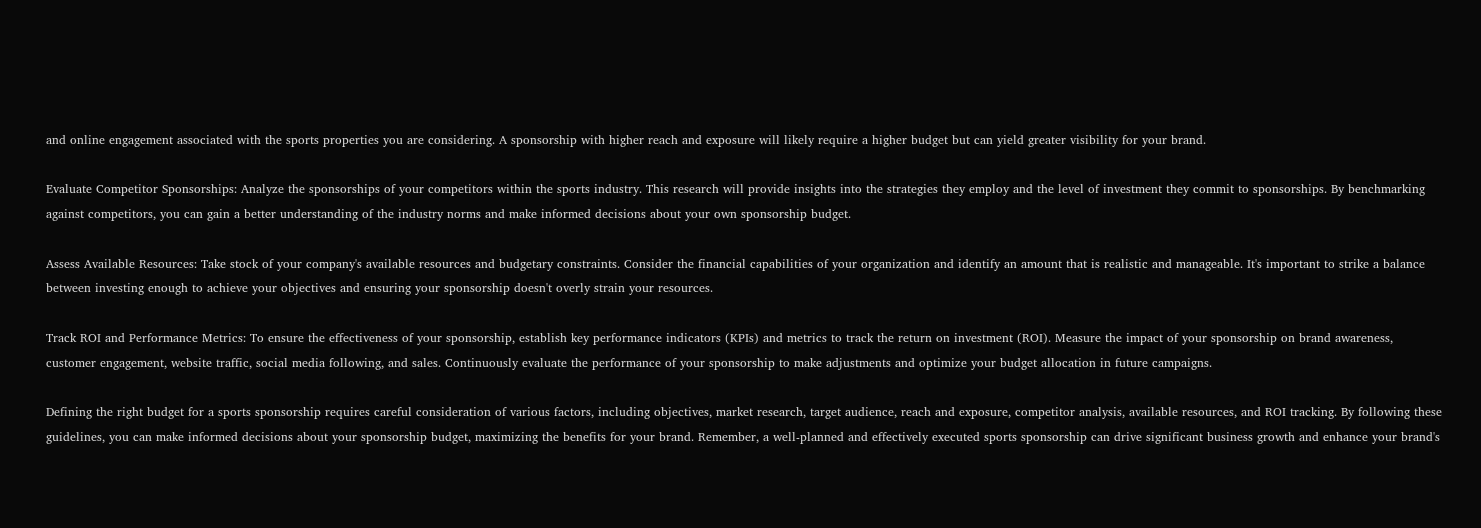and online engagement associated with the sports properties you are considering. A sponsorship with higher reach and exposure will likely require a higher budget but can yield greater visibility for your brand.

Evaluate Competitor Sponsorships: Analyze the sponsorships of your competitors within the sports industry. This research will provide insights into the strategies they employ and the level of investment they commit to sponsorships. By benchmarking against competitors, you can gain a better understanding of the industry norms and make informed decisions about your own sponsorship budget.

Assess Available Resources: Take stock of your company's available resources and budgetary constraints. Consider the financial capabilities of your organization and identify an amount that is realistic and manageable. It's important to strike a balance between investing enough to achieve your objectives and ensuring your sponsorship doesn't overly strain your resources.

Track ROI and Performance Metrics: To ensure the effectiveness of your sponsorship, establish key performance indicators (KPIs) and metrics to track the return on investment (ROI). Measure the impact of your sponsorship on brand awareness, customer engagement, website traffic, social media following, and sales. Continuously evaluate the performance of your sponsorship to make adjustments and optimize your budget allocation in future campaigns.

Defining the right budget for a sports sponsorship requires careful consideration of various factors, including objectives, market research, target audience, reach and exposure, competitor analysis, available resources, and ROI tracking. By following these guidelines, you can make informed decisions about your sponsorship budget, maximizing the benefits for your brand. Remember, a well-planned and effectively executed sports sponsorship can drive significant business growth and enhance your brand's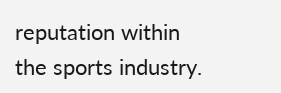reputation within the sports industry.